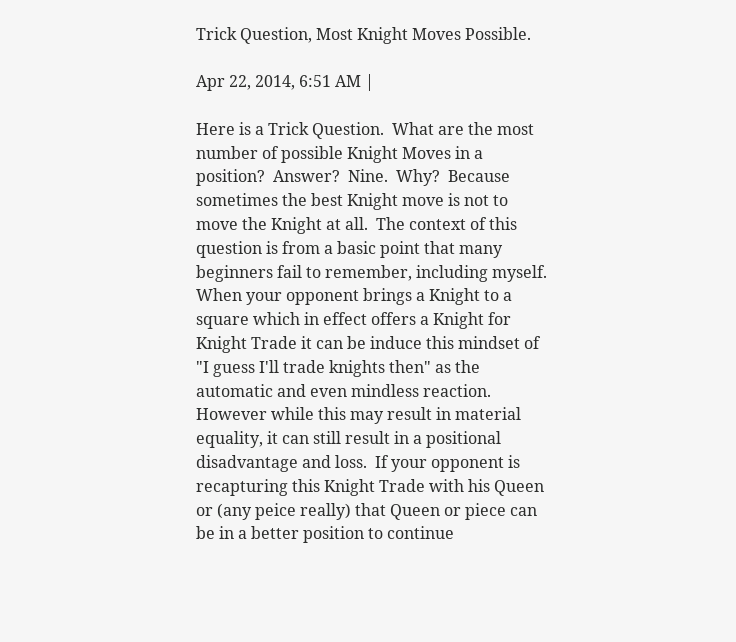Trick Question, Most Knight Moves Possible.

Apr 22, 2014, 6:51 AM |

Here is a Trick Question.  What are the most number of possible Knight Moves in a position?  Answer?  Nine.  Why?  Because sometimes the best Knight move is not to move the Knight at all.  The context of this question is from a basic point that many beginners fail to remember, including myself.  When your opponent brings a Knight to a square which in effect offers a Knight for Knight Trade it can be induce this mindset of "I guess I'll trade knights then" as the automatic and even mindless reaction.  However while this may result in material equality, it can still result in a positional disadvantage and loss.  If your opponent is recapturing this Knight Trade with his Queen or (any peice really) that Queen or piece can be in a better position to continue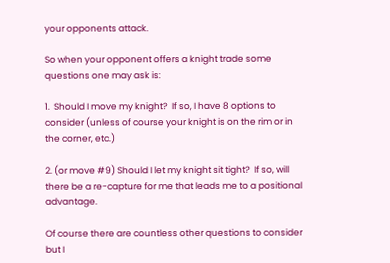your opponents attack.

So when your opponent offers a knight trade some questions one may ask is:

1.  Should I move my knight?  If so, I have 8 options to consider (unless of course your knight is on the rim or in the corner, etc.)

2. (or move #9) Should I let my knight sit tight?  If so, will there be a re-capture for me that leads me to a positional advantage.

Of course there are countless other questions to consider but I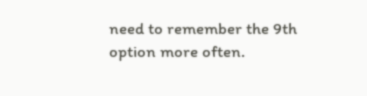need to remember the 9th option more often.